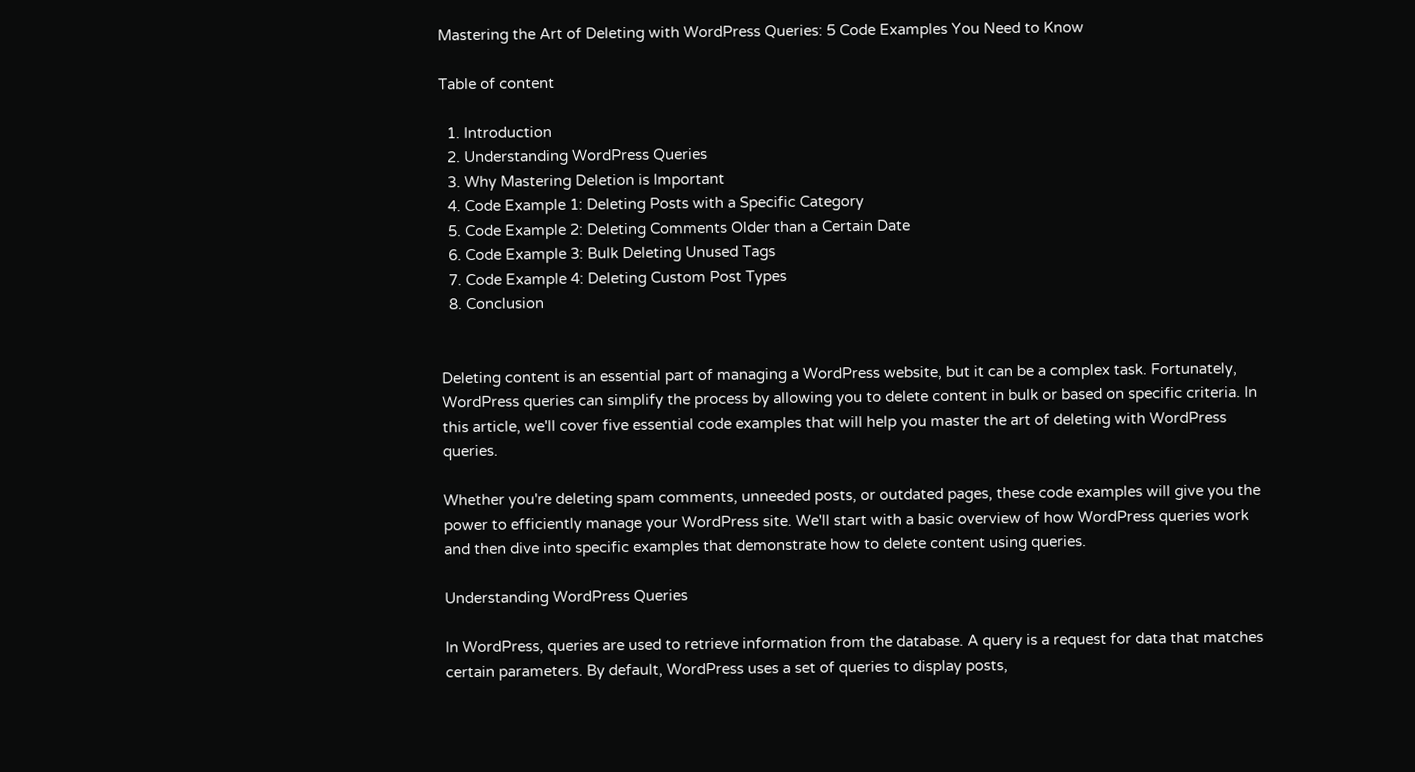Mastering the Art of Deleting with WordPress Queries: 5 Code Examples You Need to Know

Table of content

  1. Introduction
  2. Understanding WordPress Queries
  3. Why Mastering Deletion is Important
  4. Code Example 1: Deleting Posts with a Specific Category
  5. Code Example 2: Deleting Comments Older than a Certain Date
  6. Code Example 3: Bulk Deleting Unused Tags
  7. Code Example 4: Deleting Custom Post Types
  8. Conclusion


Deleting content is an essential part of managing a WordPress website, but it can be a complex task. Fortunately, WordPress queries can simplify the process by allowing you to delete content in bulk or based on specific criteria. In this article, we'll cover five essential code examples that will help you master the art of deleting with WordPress queries.

Whether you're deleting spam comments, unneeded posts, or outdated pages, these code examples will give you the power to efficiently manage your WordPress site. We'll start with a basic overview of how WordPress queries work and then dive into specific examples that demonstrate how to delete content using queries.

Understanding WordPress Queries

In WordPress, queries are used to retrieve information from the database. A query is a request for data that matches certain parameters. By default, WordPress uses a set of queries to display posts,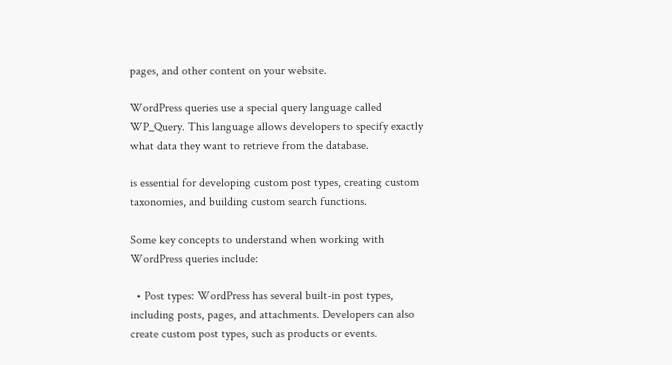pages, and other content on your website.

WordPress queries use a special query language called WP_Query. This language allows developers to specify exactly what data they want to retrieve from the database.

is essential for developing custom post types, creating custom taxonomies, and building custom search functions.

Some key concepts to understand when working with WordPress queries include:

  • Post types: WordPress has several built-in post types, including posts, pages, and attachments. Developers can also create custom post types, such as products or events.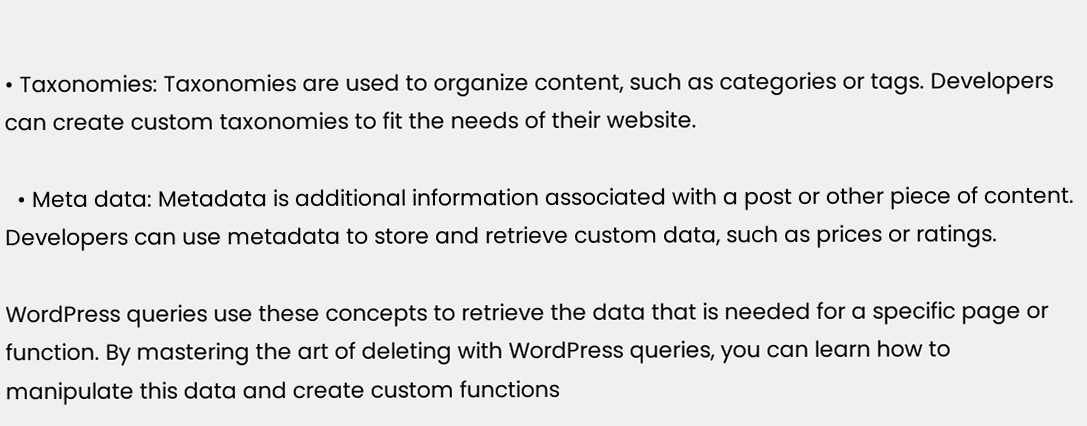• Taxonomies: Taxonomies are used to organize content, such as categories or tags. Developers can create custom taxonomies to fit the needs of their website.

  • Meta data: Metadata is additional information associated with a post or other piece of content. Developers can use metadata to store and retrieve custom data, such as prices or ratings.

WordPress queries use these concepts to retrieve the data that is needed for a specific page or function. By mastering the art of deleting with WordPress queries, you can learn how to manipulate this data and create custom functions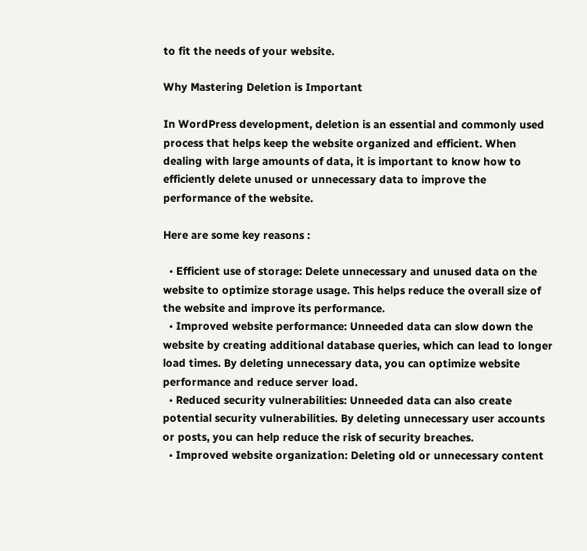to fit the needs of your website.

Why Mastering Deletion is Important

In WordPress development, deletion is an essential and commonly used process that helps keep the website organized and efficient. When dealing with large amounts of data, it is important to know how to efficiently delete unused or unnecessary data to improve the performance of the website.

Here are some key reasons :

  • Efficient use of storage: Delete unnecessary and unused data on the website to optimize storage usage. This helps reduce the overall size of the website and improve its performance.
  • Improved website performance: Unneeded data can slow down the website by creating additional database queries, which can lead to longer load times. By deleting unnecessary data, you can optimize website performance and reduce server load.
  • Reduced security vulnerabilities: Unneeded data can also create potential security vulnerabilities. By deleting unnecessary user accounts or posts, you can help reduce the risk of security breaches.
  • Improved website organization: Deleting old or unnecessary content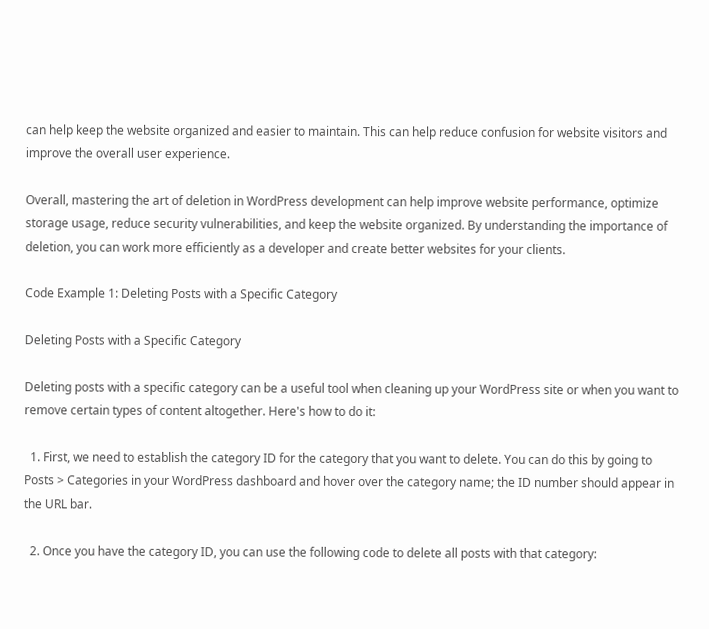can help keep the website organized and easier to maintain. This can help reduce confusion for website visitors and improve the overall user experience.

Overall, mastering the art of deletion in WordPress development can help improve website performance, optimize storage usage, reduce security vulnerabilities, and keep the website organized. By understanding the importance of deletion, you can work more efficiently as a developer and create better websites for your clients.

Code Example 1: Deleting Posts with a Specific Category

Deleting Posts with a Specific Category

Deleting posts with a specific category can be a useful tool when cleaning up your WordPress site or when you want to remove certain types of content altogether. Here's how to do it:

  1. First, we need to establish the category ID for the category that you want to delete. You can do this by going to Posts > Categories in your WordPress dashboard and hover over the category name; the ID number should appear in the URL bar.

  2. Once you have the category ID, you can use the following code to delete all posts with that category: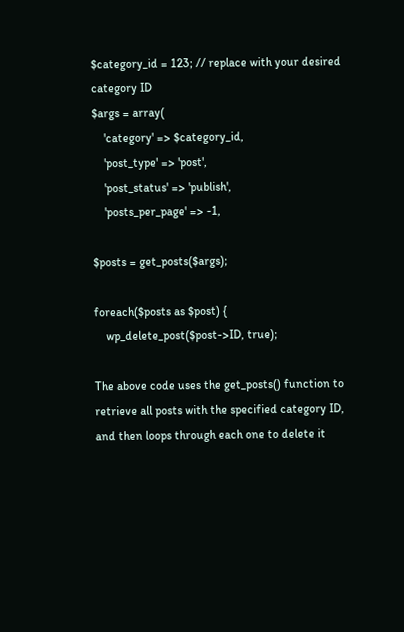$category_id = 123; // replace with your desired category ID
$args = array(
    'category' => $category_id,
    'post_type' => 'post',
    'post_status' => 'publish',
    'posts_per_page' => -1,

$posts = get_posts($args);

foreach($posts as $post) {
    wp_delete_post($post->ID, true);

The above code uses the get_posts() function to retrieve all posts with the specified category ID, and then loops through each one to delete it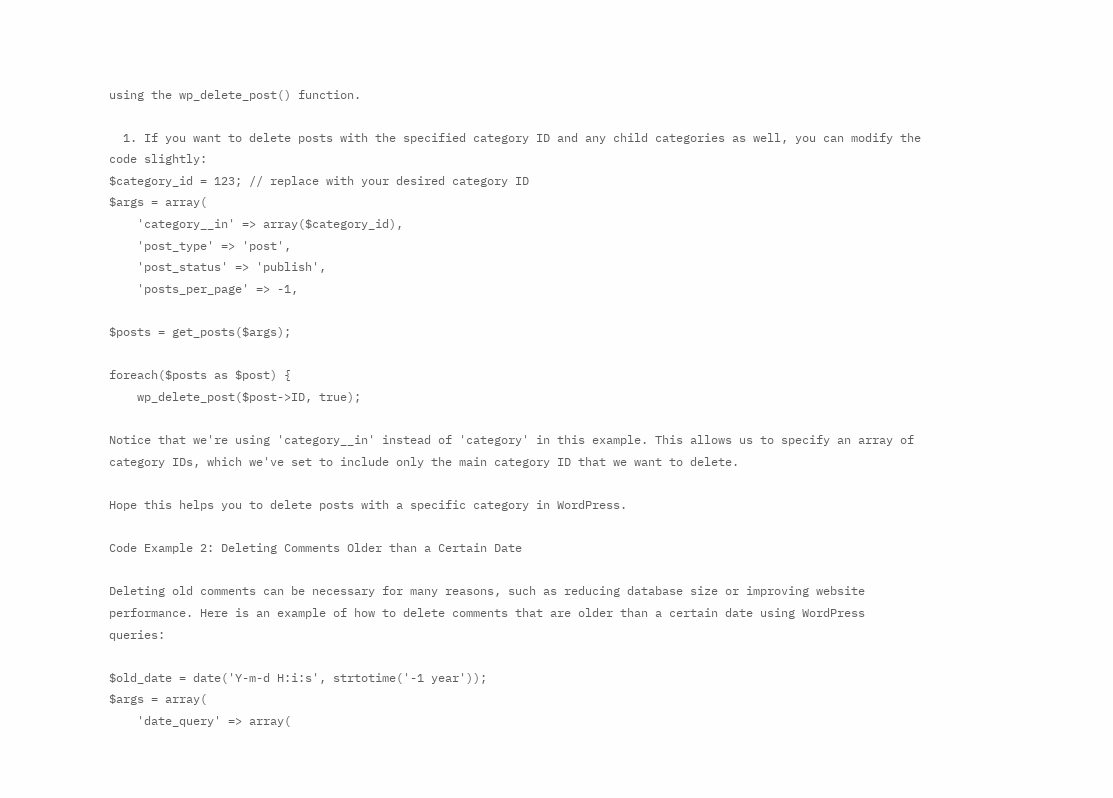using the wp_delete_post() function.

  1. If you want to delete posts with the specified category ID and any child categories as well, you can modify the code slightly:
$category_id = 123; // replace with your desired category ID
$args = array(
    'category__in' => array($category_id),
    'post_type' => 'post',
    'post_status' => 'publish',
    'posts_per_page' => -1,

$posts = get_posts($args);

foreach($posts as $post) {
    wp_delete_post($post->ID, true);

Notice that we're using 'category__in' instead of 'category' in this example. This allows us to specify an array of category IDs, which we've set to include only the main category ID that we want to delete.

Hope this helps you to delete posts with a specific category in WordPress.

Code Example 2: Deleting Comments Older than a Certain Date

Deleting old comments can be necessary for many reasons, such as reducing database size or improving website performance. Here is an example of how to delete comments that are older than a certain date using WordPress queries:

$old_date = date('Y-m-d H:i:s', strtotime('-1 year'));
$args = array(
    'date_query' => array(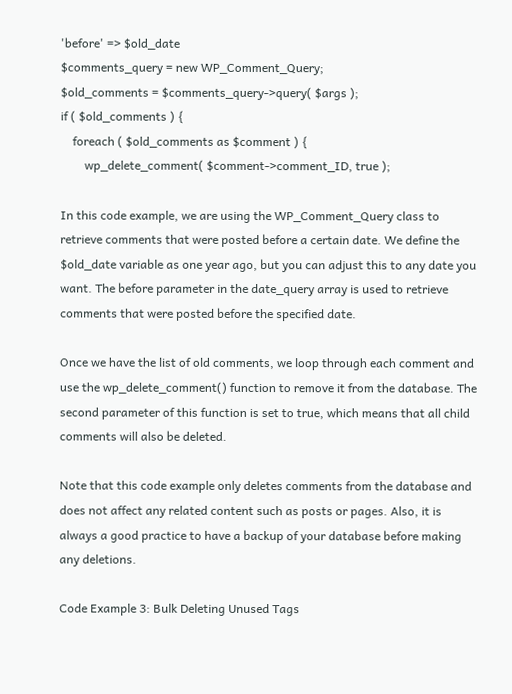'before' => $old_date
$comments_query = new WP_Comment_Query;
$old_comments = $comments_query->query( $args );
if ( $old_comments ) {
    foreach ( $old_comments as $comment ) {
        wp_delete_comment( $comment->comment_ID, true );

In this code example, we are using the WP_Comment_Query class to retrieve comments that were posted before a certain date. We define the $old_date variable as one year ago, but you can adjust this to any date you want. The before parameter in the date_query array is used to retrieve comments that were posted before the specified date.

Once we have the list of old comments, we loop through each comment and use the wp_delete_comment() function to remove it from the database. The second parameter of this function is set to true, which means that all child comments will also be deleted.

Note that this code example only deletes comments from the database and does not affect any related content such as posts or pages. Also, it is always a good practice to have a backup of your database before making any deletions.

Code Example 3: Bulk Deleting Unused Tags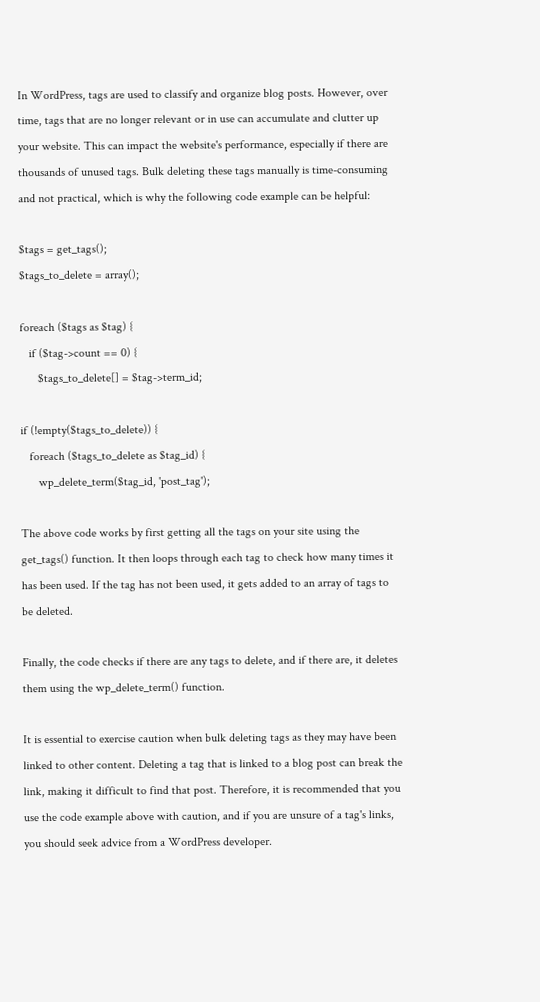In WordPress, tags are used to classify and organize blog posts. However, over time, tags that are no longer relevant or in use can accumulate and clutter up your website. This can impact the website's performance, especially if there are thousands of unused tags. Bulk deleting these tags manually is time-consuming and not practical, which is why the following code example can be helpful:

$tags = get_tags();
$tags_to_delete = array();

foreach ($tags as $tag) {
   if ($tag->count == 0) {
      $tags_to_delete[] = $tag->term_id;

if (!empty($tags_to_delete)) {
   foreach ($tags_to_delete as $tag_id) {
      wp_delete_term($tag_id, 'post_tag');

The above code works by first getting all the tags on your site using the get_tags() function. It then loops through each tag to check how many times it has been used. If the tag has not been used, it gets added to an array of tags to be deleted.

Finally, the code checks if there are any tags to delete, and if there are, it deletes them using the wp_delete_term() function.

It is essential to exercise caution when bulk deleting tags as they may have been linked to other content. Deleting a tag that is linked to a blog post can break the link, making it difficult to find that post. Therefore, it is recommended that you use the code example above with caution, and if you are unsure of a tag's links, you should seek advice from a WordPress developer.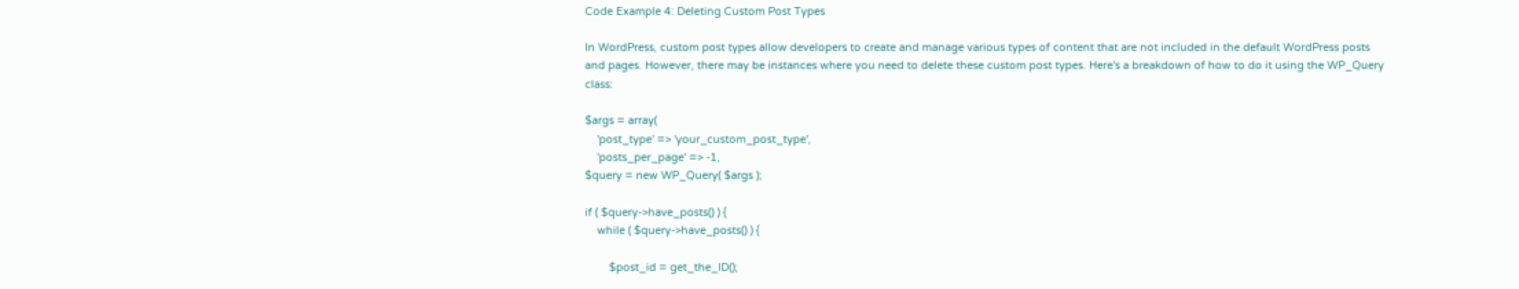Code Example 4: Deleting Custom Post Types

In WordPress, custom post types allow developers to create and manage various types of content that are not included in the default WordPress posts and pages. However, there may be instances where you need to delete these custom post types. Here's a breakdown of how to do it using the WP_Query class:

$args = array(
    'post_type' => 'your_custom_post_type',
    'posts_per_page' => -1,
$query = new WP_Query( $args );

if ( $query->have_posts() ) {
    while ( $query->have_posts() ) {

        $post_id = get_the_ID();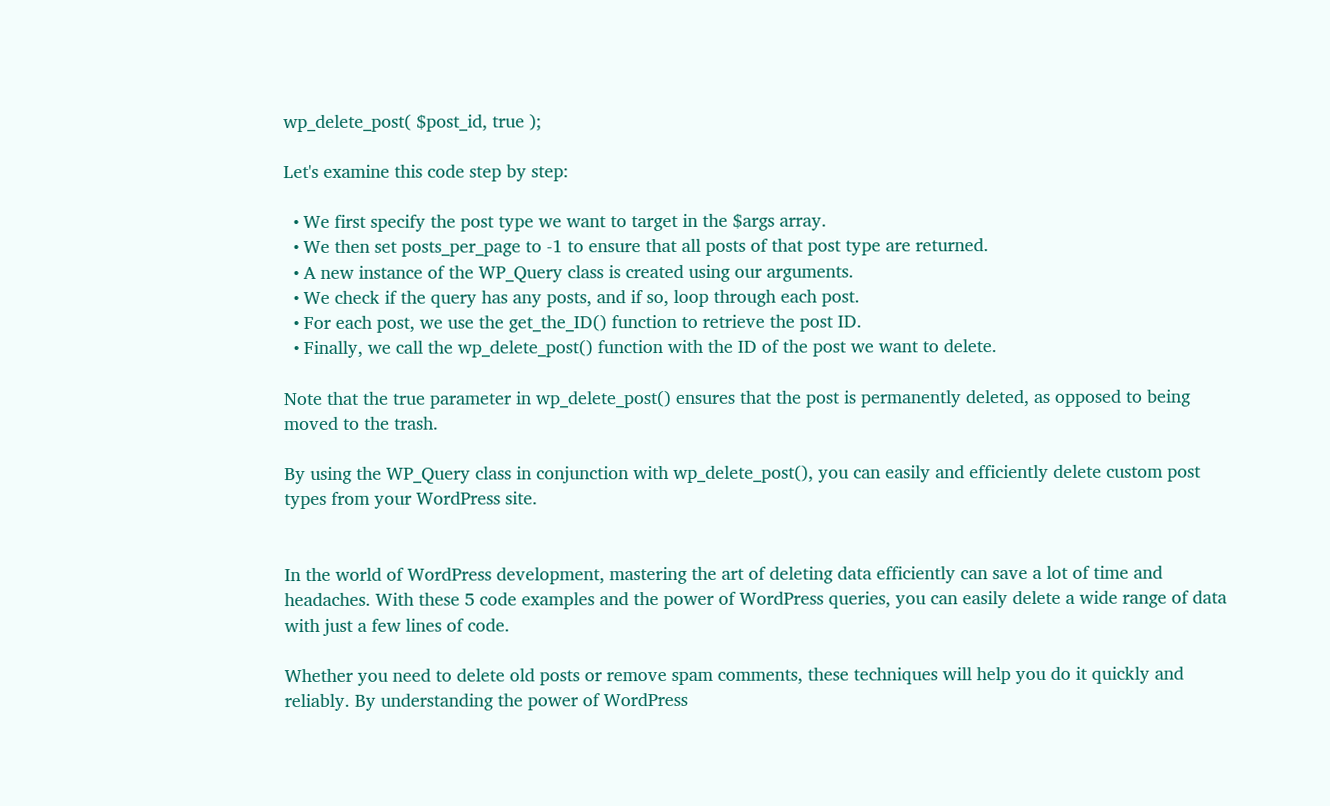wp_delete_post( $post_id, true );

Let's examine this code step by step:

  • We first specify the post type we want to target in the $args array.
  • We then set posts_per_page to -1 to ensure that all posts of that post type are returned.
  • A new instance of the WP_Query class is created using our arguments.
  • We check if the query has any posts, and if so, loop through each post.
  • For each post, we use the get_the_ID() function to retrieve the post ID.
  • Finally, we call the wp_delete_post() function with the ID of the post we want to delete.

Note that the true parameter in wp_delete_post() ensures that the post is permanently deleted, as opposed to being moved to the trash.

By using the WP_Query class in conjunction with wp_delete_post(), you can easily and efficiently delete custom post types from your WordPress site.


In the world of WordPress development, mastering the art of deleting data efficiently can save a lot of time and headaches. With these 5 code examples and the power of WordPress queries, you can easily delete a wide range of data with just a few lines of code.

Whether you need to delete old posts or remove spam comments, these techniques will help you do it quickly and reliably. By understanding the power of WordPress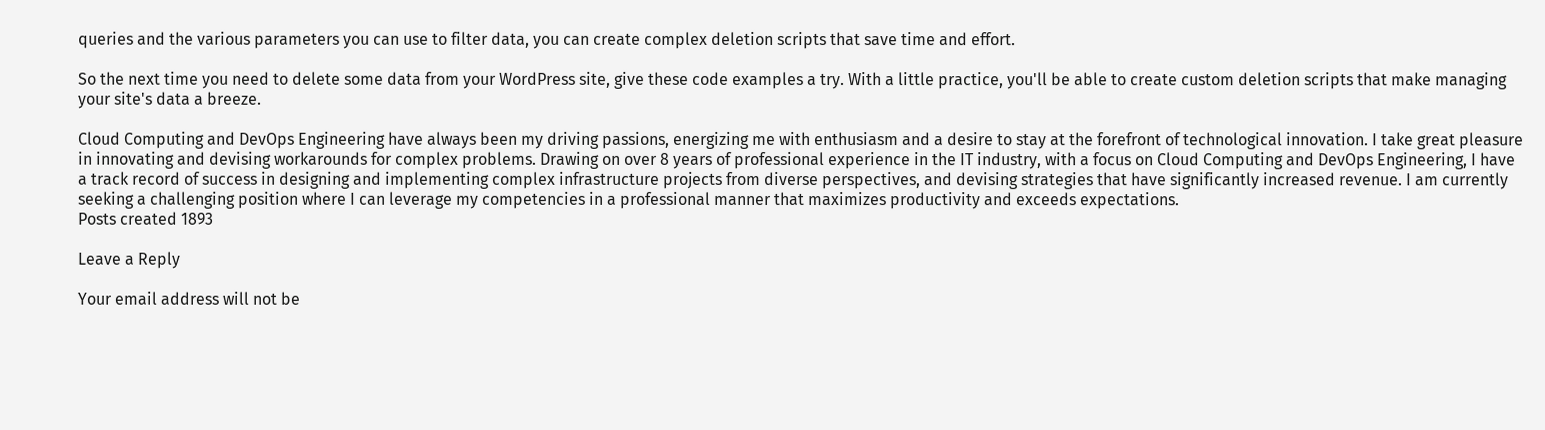queries and the various parameters you can use to filter data, you can create complex deletion scripts that save time and effort.

So the next time you need to delete some data from your WordPress site, give these code examples a try. With a little practice, you'll be able to create custom deletion scripts that make managing your site's data a breeze.

Cloud Computing and DevOps Engineering have always been my driving passions, energizing me with enthusiasm and a desire to stay at the forefront of technological innovation. I take great pleasure in innovating and devising workarounds for complex problems. Drawing on over 8 years of professional experience in the IT industry, with a focus on Cloud Computing and DevOps Engineering, I have a track record of success in designing and implementing complex infrastructure projects from diverse perspectives, and devising strategies that have significantly increased revenue. I am currently seeking a challenging position where I can leverage my competencies in a professional manner that maximizes productivity and exceeds expectations.
Posts created 1893

Leave a Reply

Your email address will not be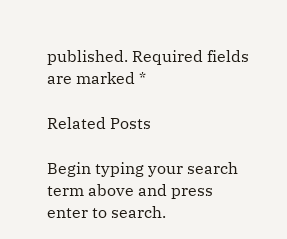published. Required fields are marked *

Related Posts

Begin typing your search term above and press enter to search.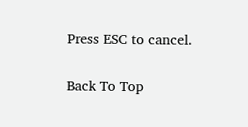Press ESC to cancel.

Back To Top